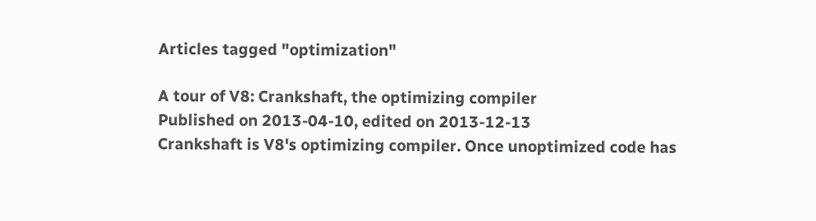Articles tagged "optimization"

A tour of V8: Crankshaft, the optimizing compiler
Published on 2013-04-10, edited on 2013-12-13
Crankshaft is V8's optimizing compiler. Once unoptimized code has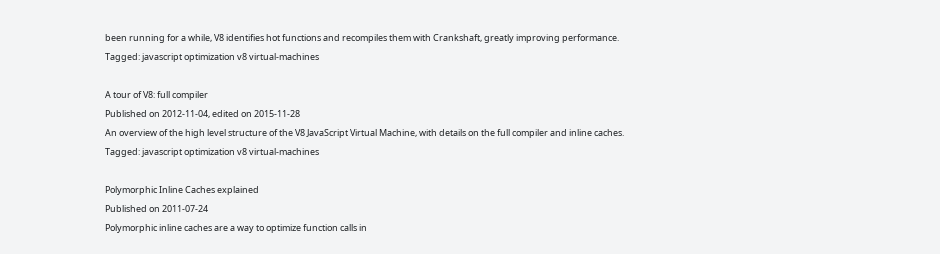been running for a while, V8 identifies hot functions and recompiles them with Crankshaft, greatly improving performance.
Tagged: javascript optimization v8 virtual-machines

A tour of V8: full compiler
Published on 2012-11-04, edited on 2015-11-28
An overview of the high level structure of the V8 JavaScript Virtual Machine, with details on the full compiler and inline caches.
Tagged: javascript optimization v8 virtual-machines

Polymorphic Inline Caches explained
Published on 2011-07-24
Polymorphic inline caches are a way to optimize function calls in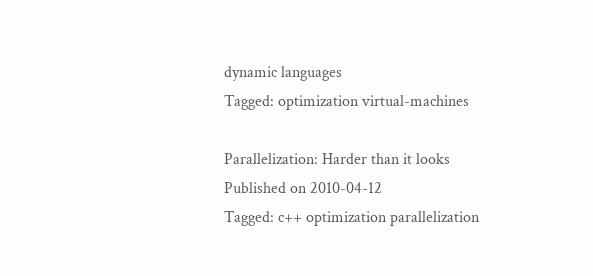dynamic languages
Tagged: optimization virtual-machines

Parallelization: Harder than it looks
Published on 2010-04-12
Tagged: c++ optimization parallelization